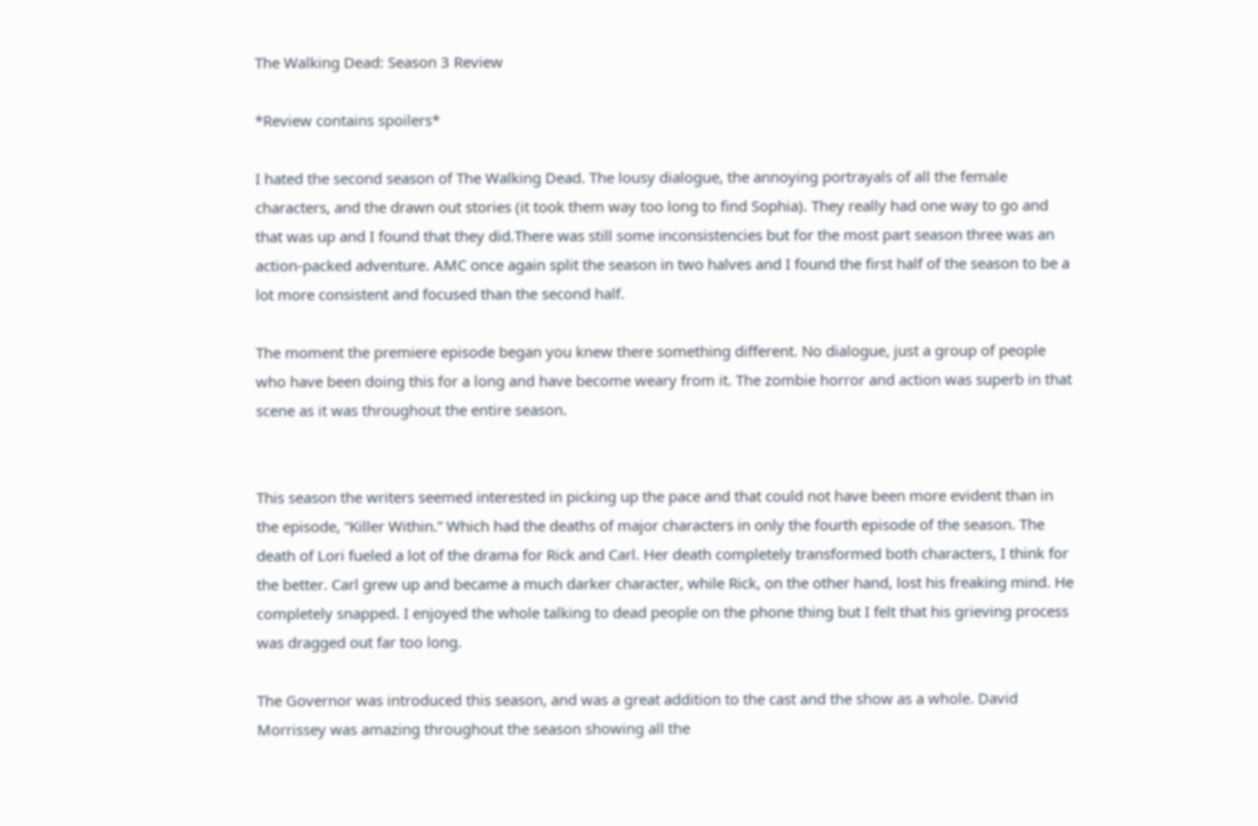The Walking Dead: Season 3 Review

*Review contains spoilers*

I hated the second season of The Walking Dead. The lousy dialogue, the annoying portrayals of all the female characters, and the drawn out stories (it took them way too long to find Sophia). They really had one way to go and that was up and I found that they did.There was still some inconsistencies but for the most part season three was an action-packed adventure. AMC once again split the season in two halves and I found the first half of the season to be a lot more consistent and focused than the second half.

The moment the premiere episode began you knew there something different. No dialogue, just a group of people who have been doing this for a long and have become weary from it. The zombie horror and action was superb in that scene as it was throughout the entire season.


This season the writers seemed interested in picking up the pace and that could not have been more evident than in the episode, “Killer Within.” Which had the deaths of major characters in only the fourth episode of the season. The death of Lori fueled a lot of the drama for Rick and Carl. Her death completely transformed both characters, I think for the better. Carl grew up and became a much darker character, while Rick, on the other hand, lost his freaking mind. He completely snapped. I enjoyed the whole talking to dead people on the phone thing but I felt that his grieving process was dragged out far too long.

The Governor was introduced this season, and was a great addition to the cast and the show as a whole. David Morrissey was amazing throughout the season showing all the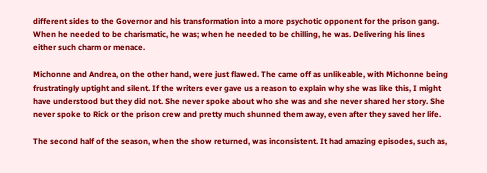different sides to the Governor and his transformation into a more psychotic opponent for the prison gang. When he needed to be charismatic, he was; when he needed to be chilling, he was. Delivering his lines either such charm or menace.

Michonne and Andrea, on the other hand, were just flawed. The came off as unlikeable, with Michonne being frustratingly uptight and silent. If the writers ever gave us a reason to explain why she was like this, I might have understood but they did not. She never spoke about who she was and she never shared her story. She never spoke to Rick or the prison crew and pretty much shunned them away, even after they saved her life.

The second half of the season, when the show returned, was inconsistent. It had amazing episodes, such as,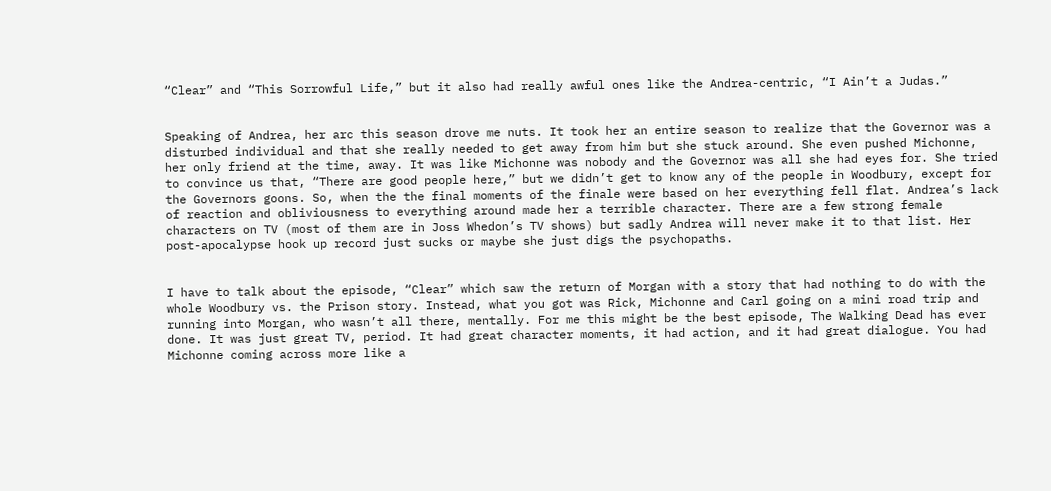“Clear” and “This Sorrowful Life,” but it also had really awful ones like the Andrea-centric, “I Ain’t a Judas.”


Speaking of Andrea, her arc this season drove me nuts. It took her an entire season to realize that the Governor was a disturbed individual and that she really needed to get away from him but she stuck around. She even pushed Michonne, her only friend at the time, away. It was like Michonne was nobody and the Governor was all she had eyes for. She tried to convince us that, “There are good people here,” but we didn’t get to know any of the people in Woodbury, except for the Governors goons. So, when the the final moments of the finale were based on her everything fell flat. Andrea’s lack of reaction and obliviousness to everything around made her a terrible character. There are a few strong female characters on TV (most of them are in Joss Whedon’s TV shows) but sadly Andrea will never make it to that list. Her post-apocalypse hook up record just sucks or maybe she just digs the psychopaths.


I have to talk about the episode, “Clear” which saw the return of Morgan with a story that had nothing to do with the whole Woodbury vs. the Prison story. Instead, what you got was Rick, Michonne and Carl going on a mini road trip and running into Morgan, who wasn’t all there, mentally. For me this might be the best episode, The Walking Dead has ever done. It was just great TV, period. It had great character moments, it had action, and it had great dialogue. You had Michonne coming across more like a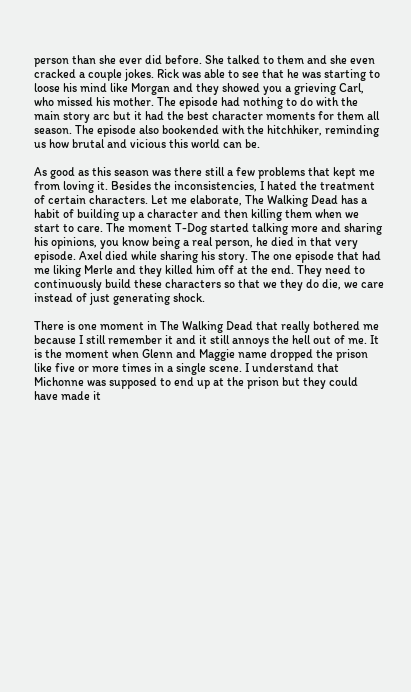person than she ever did before. She talked to them and she even cracked a couple jokes. Rick was able to see that he was starting to loose his mind like Morgan and they showed you a grieving Carl, who missed his mother. The episode had nothing to do with the main story arc but it had the best character moments for them all season. The episode also bookended with the hitchhiker, reminding us how brutal and vicious this world can be.

As good as this season was there still a few problems that kept me from loving it. Besides the inconsistencies, I hated the treatment of certain characters. Let me elaborate, The Walking Dead has a habit of building up a character and then killing them when we start to care. The moment T-Dog started talking more and sharing his opinions, you know being a real person, he died in that very episode. Axel died while sharing his story. The one episode that had me liking Merle and they killed him off at the end. They need to continuously build these characters so that we they do die, we care instead of just generating shock.

There is one moment in The Walking Dead that really bothered me because I still remember it and it still annoys the hell out of me. It is the moment when Glenn and Maggie name dropped the prison like five or more times in a single scene. I understand that Michonne was supposed to end up at the prison but they could have made it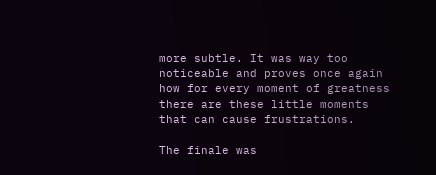more subtle. It was way too noticeable and proves once again how for every moment of greatness there are these little moments that can cause frustrations.

The finale was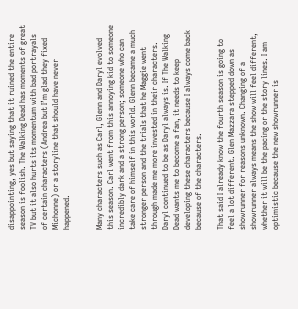disappointing, yes but saying that it ruined the entire season is foolish. The Walking Dead has moments of great TV but it also hurts its momentum with bad portrayals of certain characters (Andrea but I’m glad they fixed Michonne) or a storyline that should have never happened.


Many characters such as Carl, Glenn and Daryl evolved this season. Carl went from this annoying kid to someone incredibly dark and a strong person; someone who can take care of himself in this world. Glenn became a much stronger person and the trials that he Maggie went through made me more invested in their characters. Daryl continued to be as Daryl always is. If The Walking Dead wants me to become a fan, it needs to keep developing these characters because I always come back because of the characters.

That said I already know the fourth season is going to feel a lot different. Glen Mazzara stepped down as showrunner for reasons unknown. Changing of a showrunner always means the show will feel different, whether it will be the pacing or the story lines. I am optimistic because the new showrunner is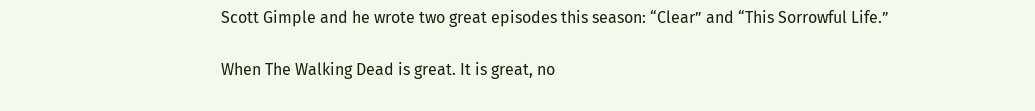Scott Gimple and he wrote two great episodes this season: “Clear” and “This Sorrowful Life.”

When The Walking Dead is great. It is great, no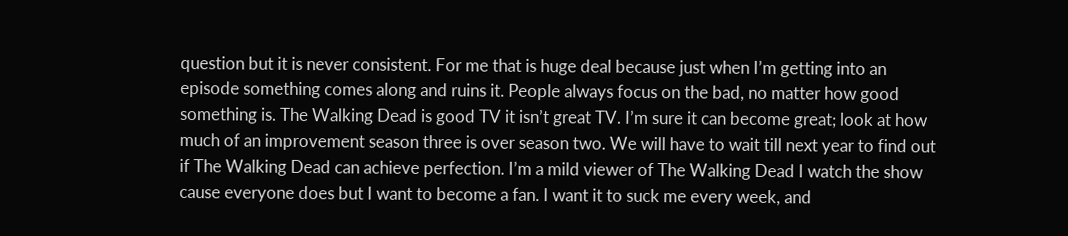question but it is never consistent. For me that is huge deal because just when I’m getting into an episode something comes along and ruins it. People always focus on the bad, no matter how good something is. The Walking Dead is good TV it isn’t great TV. I’m sure it can become great; look at how much of an improvement season three is over season two. We will have to wait till next year to find out if The Walking Dead can achieve perfection. I’m a mild viewer of The Walking Dead I watch the show cause everyone does but I want to become a fan. I want it to suck me every week, and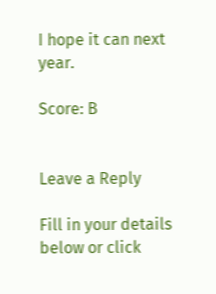I hope it can next year.

Score: B


Leave a Reply

Fill in your details below or click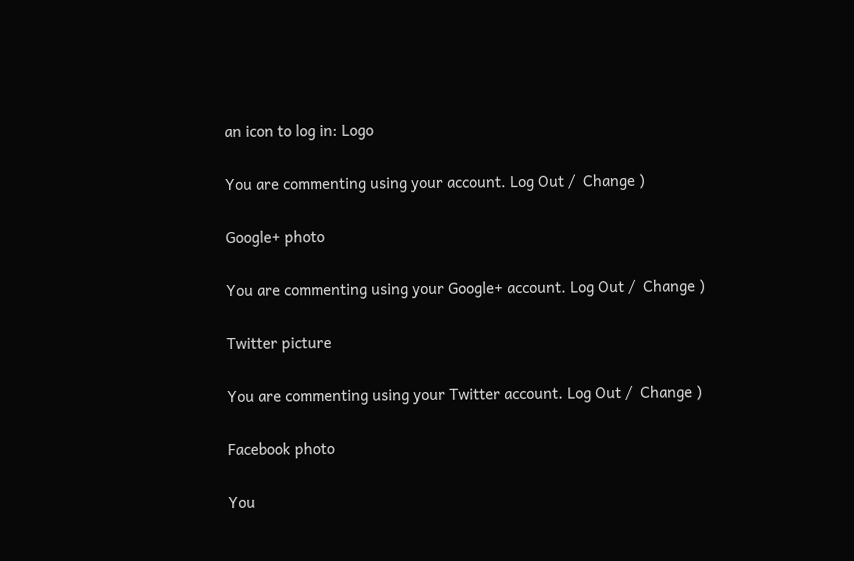an icon to log in: Logo

You are commenting using your account. Log Out /  Change )

Google+ photo

You are commenting using your Google+ account. Log Out /  Change )

Twitter picture

You are commenting using your Twitter account. Log Out /  Change )

Facebook photo

You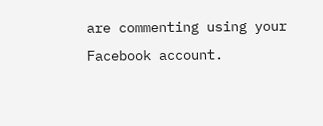are commenting using your Facebook account.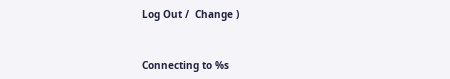Log Out /  Change )


Connecting to %s